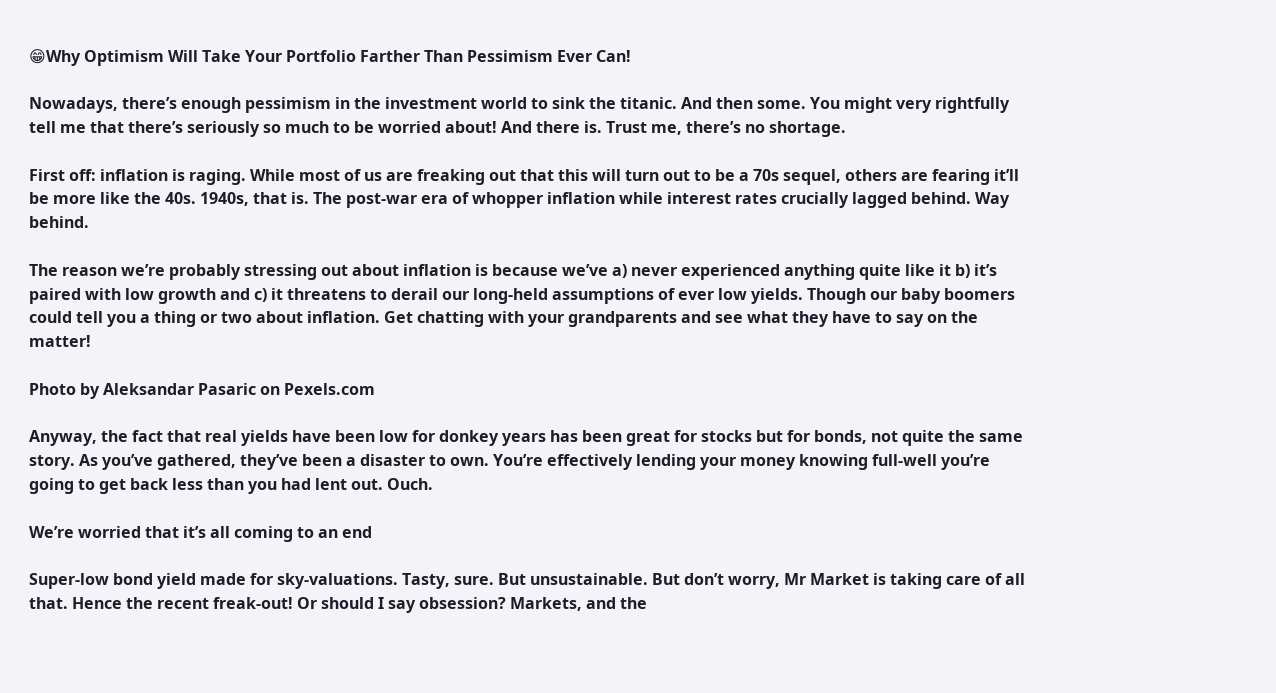😁Why Optimism Will Take Your Portfolio Farther Than Pessimism Ever Can!

Nowadays, there’s enough pessimism in the investment world to sink the titanic. And then some. You might very rightfully tell me that there’s seriously so much to be worried about! And there is. Trust me, there’s no shortage.

First off: inflation is raging. While most of us are freaking out that this will turn out to be a 70s sequel, others are fearing it’ll be more like the 40s. 1940s, that is. The post-war era of whopper inflation while interest rates crucially lagged behind. Way behind.

The reason we’re probably stressing out about inflation is because we’ve a) never experienced anything quite like it b) it’s paired with low growth and c) it threatens to derail our long-held assumptions of ever low yields. Though our baby boomers could tell you a thing or two about inflation. Get chatting with your grandparents and see what they have to say on the matter!

Photo by Aleksandar Pasaric on Pexels.com

Anyway, the fact that real yields have been low for donkey years has been great for stocks but for bonds, not quite the same story. As you’ve gathered, they’ve been a disaster to own. You’re effectively lending your money knowing full-well you’re going to get back less than you had lent out. Ouch.

We’re worried that it’s all coming to an end

Super-low bond yield made for sky-valuations. Tasty, sure. But unsustainable. But don’t worry, Mr Market is taking care of all that. Hence the recent freak-out! Or should I say obsession? Markets, and the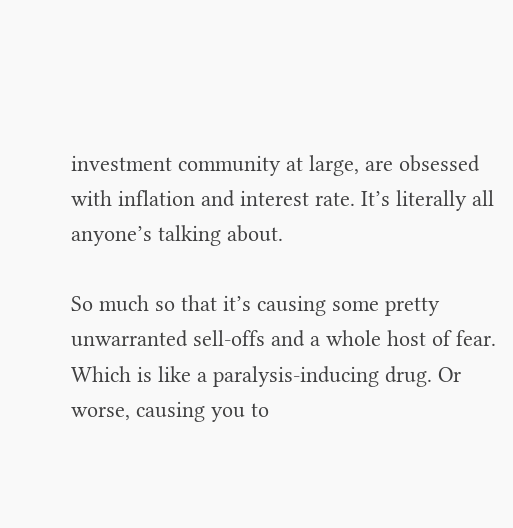investment community at large, are obsessed with inflation and interest rate. It’s literally all anyone’s talking about.

So much so that it’s causing some pretty unwarranted sell-offs and a whole host of fear. Which is like a paralysis-inducing drug. Or worse, causing you to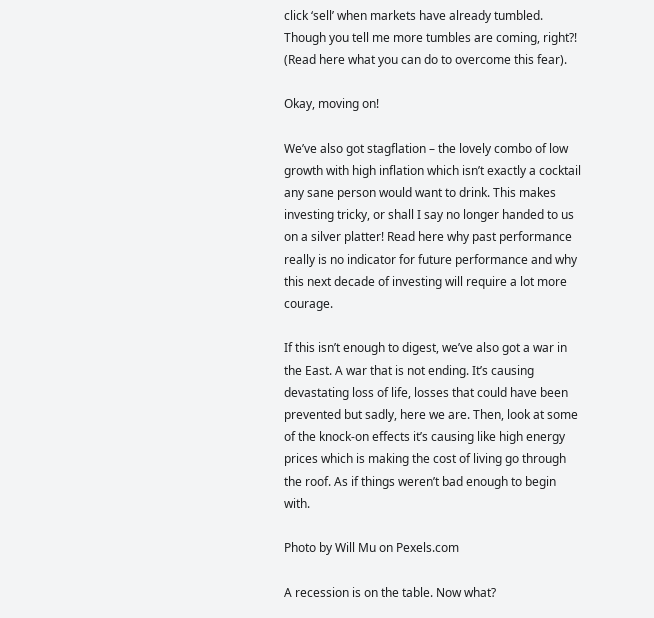click ‘sell’ when markets have already tumbled. Though you tell me more tumbles are coming, right?! (Read here what you can do to overcome this fear).

Okay, moving on!

We’ve also got stagflation – the lovely combo of low growth with high inflation which isn’t exactly a cocktail any sane person would want to drink. This makes investing tricky, or shall I say no longer handed to us on a silver platter! Read here why past performance really is no indicator for future performance and why this next decade of investing will require a lot more courage.

If this isn’t enough to digest, we’ve also got a war in the East. A war that is not ending. It’s causing devastating loss of life, losses that could have been prevented but sadly, here we are. Then, look at some of the knock-on effects it’s causing like high energy prices which is making the cost of living go through the roof. As if things weren’t bad enough to begin with.

Photo by Will Mu on Pexels.com

A recession is on the table. Now what?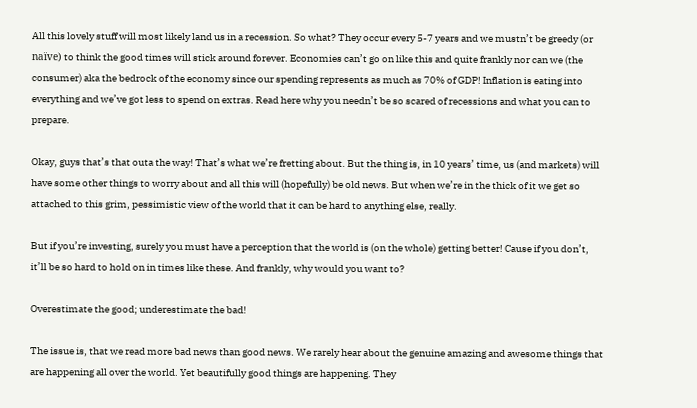All this lovely stuff will most likely land us in a recession. So what? They occur every 5-7 years and we mustn’t be greedy (or naïve) to think the good times will stick around forever. Economies can’t go on like this and quite frankly nor can we (the consumer) aka the bedrock of the economy since our spending represents as much as 70% of GDP! Inflation is eating into everything and we’ve got less to spend on extras. Read here why you needn’t be so scared of recessions and what you can to prepare.

Okay, guys that’s that outa the way! That’s what we’re fretting about. But the thing is, in 10 years’ time, us (and markets) will have some other things to worry about and all this will (hopefully) be old news. But when we’re in the thick of it we get so attached to this grim, pessimistic view of the world that it can be hard to anything else, really.

But if you’re investing, surely you must have a perception that the world is (on the whole) getting better! Cause if you don’t, it’ll be so hard to hold on in times like these. And frankly, why would you want to?

Overestimate the good; underestimate the bad!

The issue is, that we read more bad news than good news. We rarely hear about the genuine amazing and awesome things that are happening all over the world. Yet beautifully good things are happening. They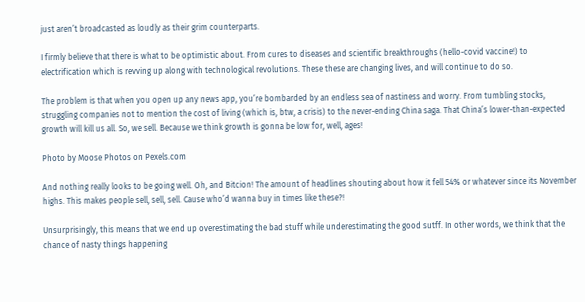just aren’t broadcasted as loudly as their grim counterparts.

I firmly believe that there is what to be optimistic about. From cures to diseases and scientific breakthroughs (hello-covid vaccine!) to electrification which is revving up along with technological revolutions. These these are changing lives, and will continue to do so.

The problem is that when you open up any news app, you’re bombarded by an endless sea of nastiness and worry. From tumbling stocks, struggling companies not to mention the cost of living (which is, btw, a crisis) to the never-ending China saga. That China’s lower-than-expected growth will kill us all. So, we sell. Because we think growth is gonna be low for, well, ages!

Photo by Moose Photos on Pexels.com

And nothing really looks to be going well. Oh, and Bitcion! The amount of headlines shouting about how it fell 54% or whatever since its November highs. This makes people sell, sell, sell. Cause who’d wanna buy in times like these?!

Unsurprisingly, this means that we end up overestimating the bad stuff while underestimating the good sutff. In other words, we think that the chance of nasty things happening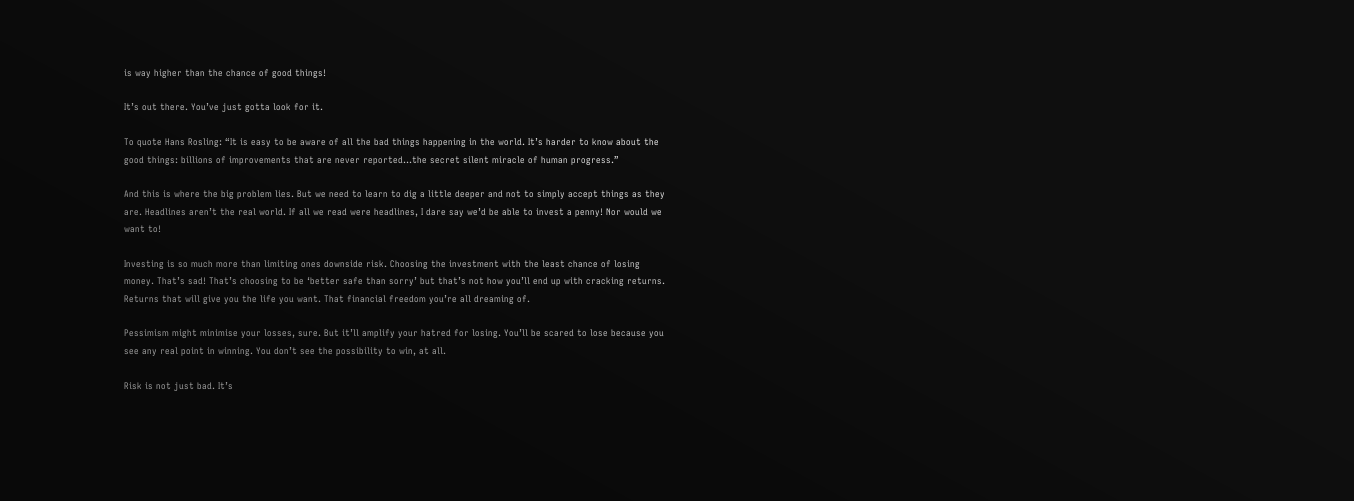is way higher than the chance of good things!

It’s out there. You’ve just gotta look for it.

To quote Hans Rosling: “It is easy to be aware of all the bad things happening in the world. It’s harder to know about the good things: billions of improvements that are never reported…the secret silent miracle of human progress.”

And this is where the big problem lies. But we need to learn to dig a little deeper and not to simply accept things as they are. Headlines aren’t the real world. If all we read were headlines, I dare say we’d be able to invest a penny! Nor would we want to!

Investing is so much more than limiting ones downside risk. Choosing the investment with the least chance of losing money. That’s sad! That’s choosing to be ‘better safe than sorry’ but that’s not how you’ll end up with cracking returns. Returns that will give you the life you want. That financial freedom you’re all dreaming of.

Pessimism might minimise your losses, sure. But it’ll amplify your hatred for losing. You’ll be scared to lose because you see any real point in winning. You don’t see the possibility to win, at all.

Risk is not just bad. It’s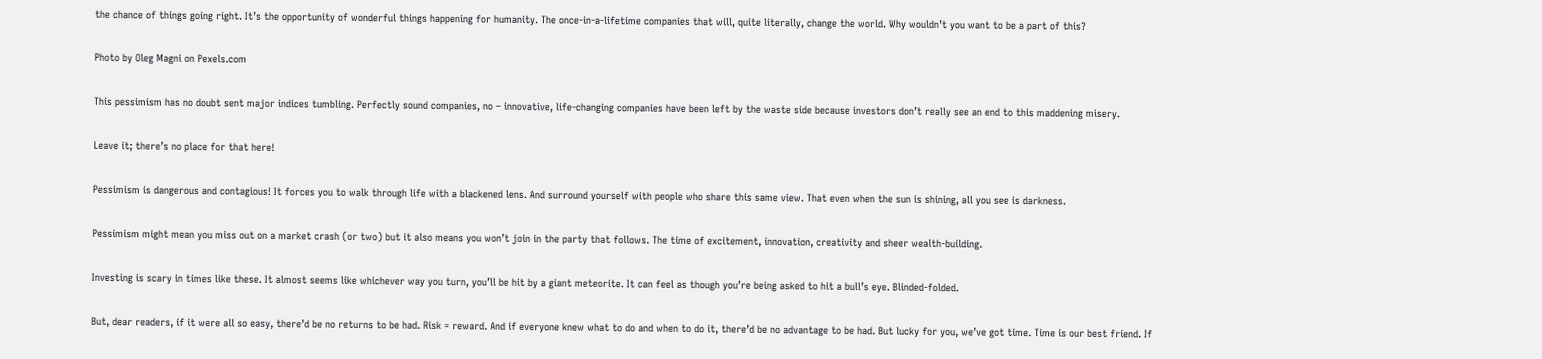the chance of things going right. It’s the opportunity of wonderful things happening for humanity. The once-in-a-lifetime companies that will, quite literally, change the world. Why wouldn’t you want to be a part of this?

Photo by Oleg Magni on Pexels.com

This pessimism has no doubt sent major indices tumbling. Perfectly sound companies, no – innovative, life-changing companies have been left by the waste side because investors don’t really see an end to this maddening misery.

Leave it; there’s no place for that here!

Pessimism is dangerous and contagious! It forces you to walk through life with a blackened lens. And surround yourself with people who share this same view. That even when the sun is shining, all you see is darkness.

Pessimism might mean you miss out on a market crash (or two) but it also means you won’t join in the party that follows. The time of excitement, innovation, creativity and sheer wealth-building.

Investing is scary in times like these. It almost seems like whichever way you turn, you’ll be hit by a giant meteorite. It can feel as though you’re being asked to hit a bull’s eye. Blinded-folded.

But, dear readers, if it were all so easy, there’d be no returns to be had. Risk = reward. And if everyone knew what to do and when to do it, there’d be no advantage to be had. But lucky for you, we’ve got time. Time is our best friend. If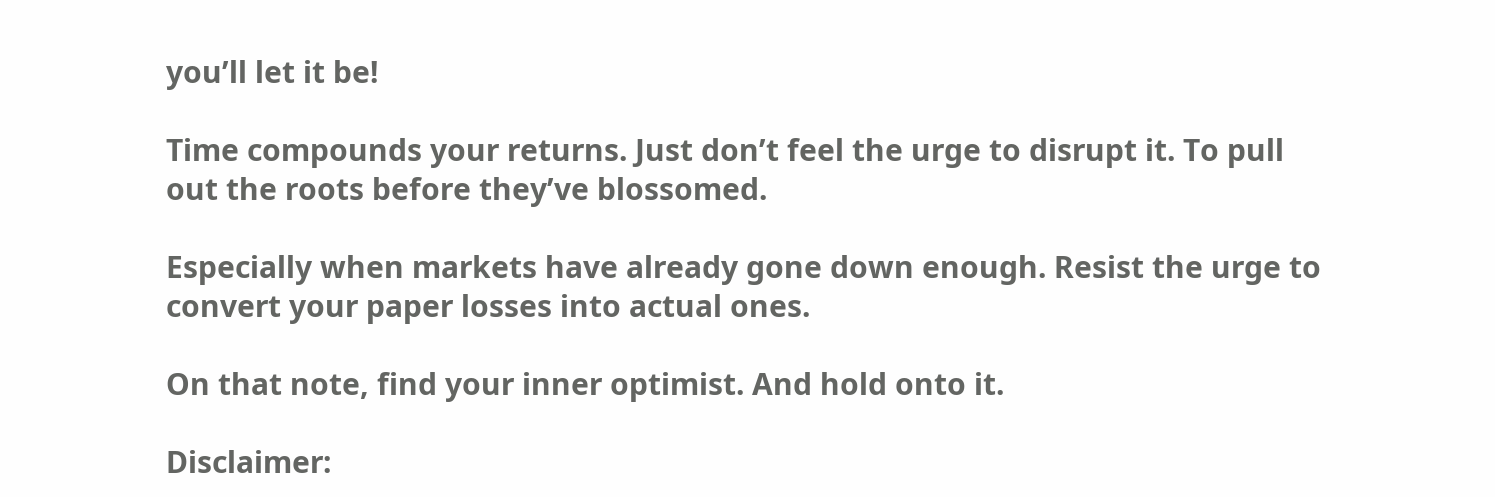you’ll let it be!

Time compounds your returns. Just don’t feel the urge to disrupt it. To pull out the roots before they’ve blossomed.

Especially when markets have already gone down enough. Resist the urge to convert your paper losses into actual ones.

On that note, find your inner optimist. And hold onto it.

Disclaimer: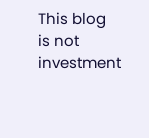This blog is not investment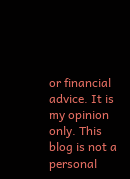or financial advice. It is my opinion only. This blog is not a personal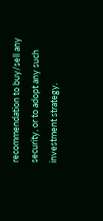recommendation to buy/sell any security, or to adopt any such investment strategy.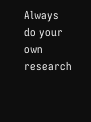Always do your own research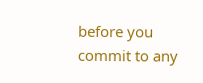before you commit to any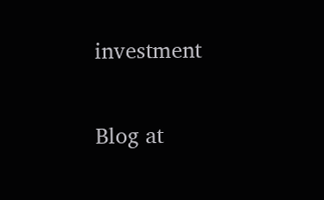investment


Blog at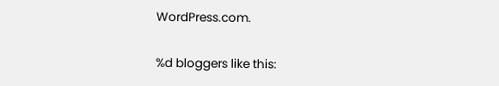WordPress.com.

%d bloggers like this: